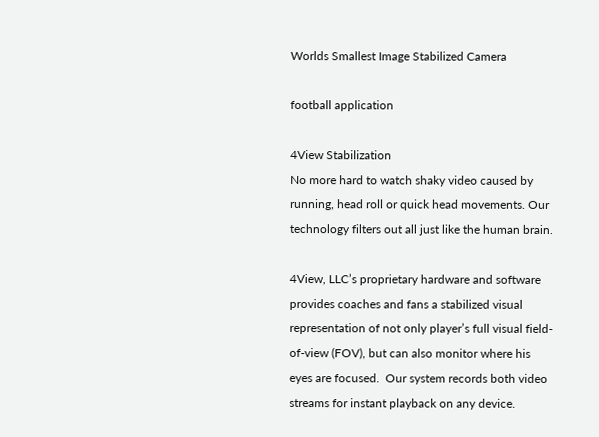Worlds Smallest Image Stabilized Camera

football application

4View Stabilization
No more hard to watch shaky video caused by running, head roll or quick head movements. Our technology filters out all just like the human brain.

4View, LLC’s proprietary hardware and software provides coaches and fans a stabilized visual representation of not only player’s full visual field-of-view (FOV), but can also monitor where his eyes are focused.  Our system records both video streams for instant playback on any device.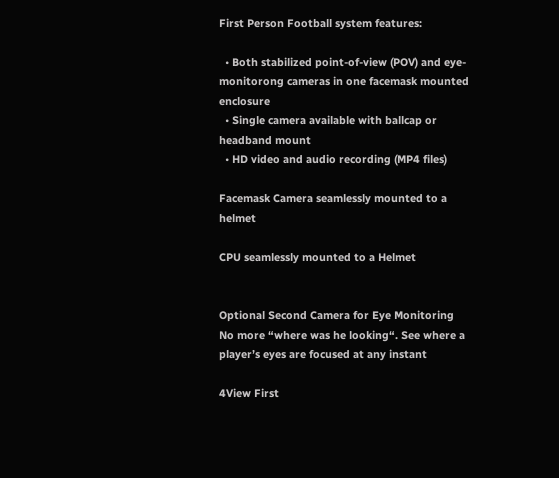First Person Football system features:

  • Both stabilized point-of-view (POV) and eye-monitorong cameras in one facemask mounted enclosure
  • Single camera available with ballcap or headband mount
  • HD video and audio recording (MP4 files)

Facemask Camera seamlessly mounted to a helmet

CPU seamlessly mounted to a Helmet


Optional Second Camera for Eye Monitoring
No more “where was he looking“. See where a player’s eyes are focused at any instant

4View First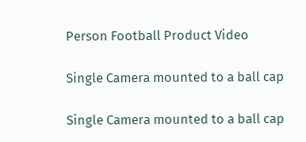Person Football Product Video

Single Camera mounted to a ball cap

Single Camera mounted to a ball cap